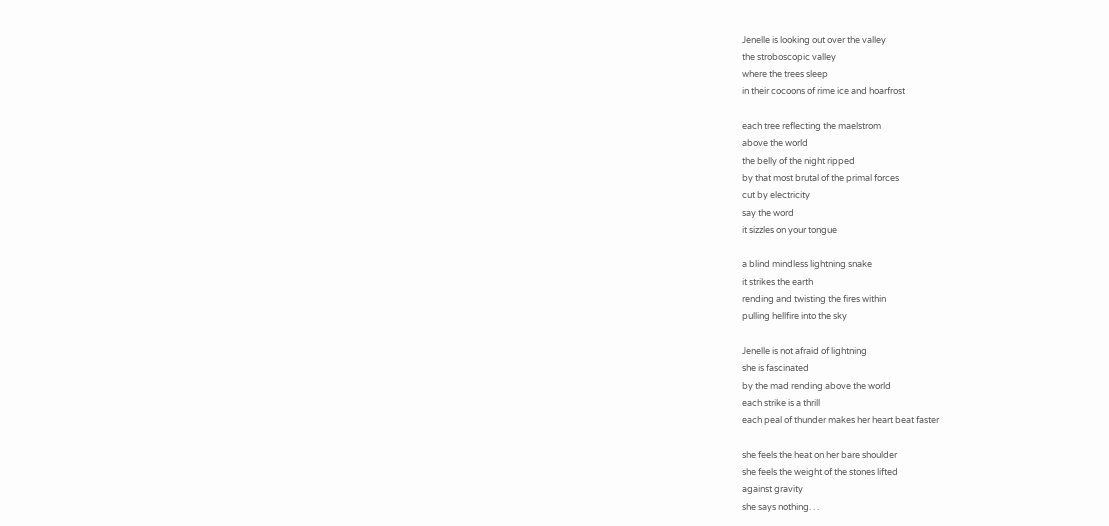Jenelle is looking out over the valley
the stroboscopic valley
where the trees sleep
in their cocoons of rime ice and hoarfrost

each tree reflecting the maelstrom
above the world
the belly of the night ripped
by that most brutal of the primal forces
cut by electricity
say the word
it sizzles on your tongue

a blind mindless lightning snake
it strikes the earth
rending and twisting the fires within
pulling hellfire into the sky

Jenelle is not afraid of lightning
she is fascinated
by the mad rending above the world
each strike is a thrill
each peal of thunder makes her heart beat faster

she feels the heat on her bare shoulder
she feels the weight of the stones lifted
against gravity
she says nothing. . .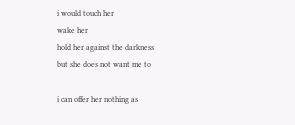i would touch her
wake her
hold her against the darkness
but she does not want me to

i can offer her nothing as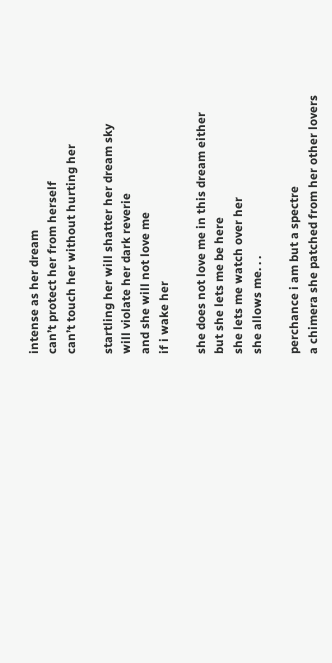intense as her dream
can’t protect her from herself
can’t touch her without hurting her

startling her will shatter her dream sky
will violate her dark reverie
and she will not love me
if i wake her

she does not love me in this dream either
but she lets me be here
she lets me watch over her
she allows me. . .

perchance i am but a spectre
a chimera she patched from her other lovers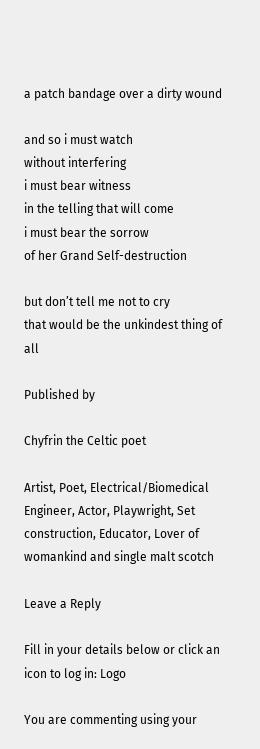a patch bandage over a dirty wound

and so i must watch
without interfering
i must bear witness
in the telling that will come
i must bear the sorrow
of her Grand Self-destruction

but don’t tell me not to cry
that would be the unkindest thing of all

Published by

Chyfrin the Celtic poet

Artist, Poet, Electrical/Biomedical Engineer, Actor, Playwright, Set construction, Educator, Lover of womankind and single malt scotch

Leave a Reply

Fill in your details below or click an icon to log in: Logo

You are commenting using your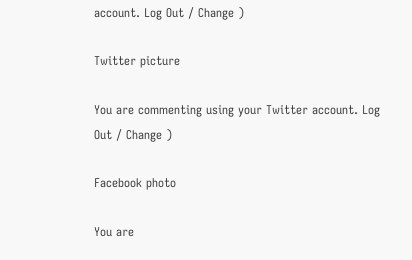account. Log Out / Change )

Twitter picture

You are commenting using your Twitter account. Log Out / Change )

Facebook photo

You are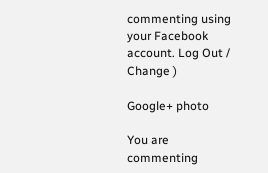commenting using your Facebook account. Log Out / Change )

Google+ photo

You are commenting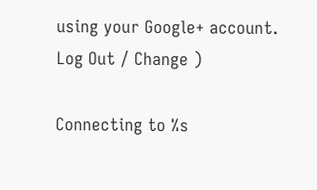using your Google+ account. Log Out / Change )

Connecting to %s